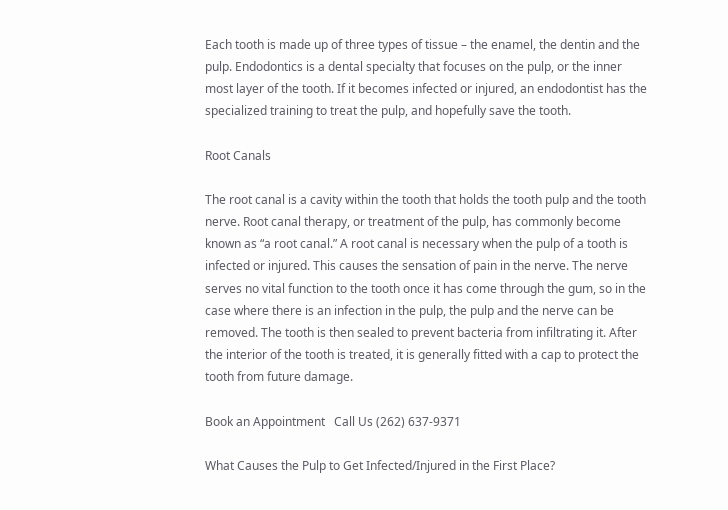Each tooth is made up of three types of tissue – the enamel, the dentin and the pulp. Endodontics is a dental specialty that focuses on the pulp, or the inner most layer of the tooth. If it becomes infected or injured, an endodontist has the specialized training to treat the pulp, and hopefully save the tooth.

Root Canals

The root canal is a cavity within the tooth that holds the tooth pulp and the tooth nerve. Root canal therapy, or treatment of the pulp, has commonly become known as “a root canal.” A root canal is necessary when the pulp of a tooth is infected or injured. This causes the sensation of pain in the nerve. The nerve serves no vital function to the tooth once it has come through the gum, so in the case where there is an infection in the pulp, the pulp and the nerve can be removed. The tooth is then sealed to prevent bacteria from infiltrating it. After the interior of the tooth is treated, it is generally fitted with a cap to protect the tooth from future damage.

Book an Appointment   Call Us (262) 637-9371

What Causes the Pulp to Get Infected/Injured in the First Place?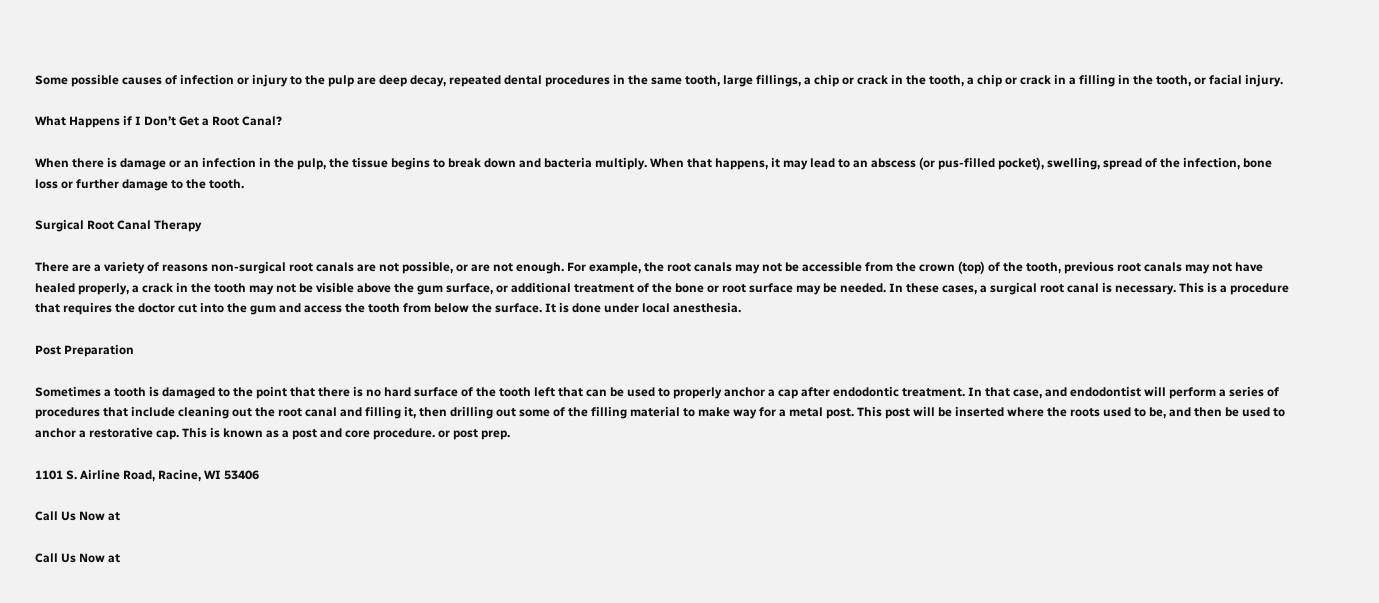Some possible causes of infection or injury to the pulp are deep decay, repeated dental procedures in the same tooth, large fillings, a chip or crack in the tooth, a chip or crack in a filling in the tooth, or facial injury.

What Happens if I Don’t Get a Root Canal?

When there is damage or an infection in the pulp, the tissue begins to break down and bacteria multiply. When that happens, it may lead to an abscess (or pus-filled pocket), swelling, spread of the infection, bone loss or further damage to the tooth.

Surgical Root Canal Therapy

There are a variety of reasons non-surgical root canals are not possible, or are not enough. For example, the root canals may not be accessible from the crown (top) of the tooth, previous root canals may not have healed properly, a crack in the tooth may not be visible above the gum surface, or additional treatment of the bone or root surface may be needed. In these cases, a surgical root canal is necessary. This is a procedure that requires the doctor cut into the gum and access the tooth from below the surface. It is done under local anesthesia.

Post Preparation

Sometimes a tooth is damaged to the point that there is no hard surface of the tooth left that can be used to properly anchor a cap after endodontic treatment. In that case, and endodontist will perform a series of procedures that include cleaning out the root canal and filling it, then drilling out some of the filling material to make way for a metal post. This post will be inserted where the roots used to be, and then be used to anchor a restorative cap. This is known as a post and core procedure. or post prep.

1101 S. Airline Road, Racine, WI 53406

Call Us Now at

Call Us Now at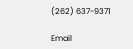(262) 637-9371

Email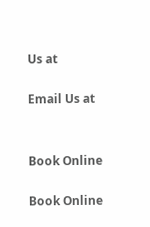Us at

Email Us at


Book Online

Book Online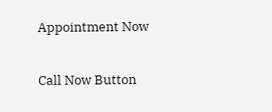Appointment Now

Call Now Button